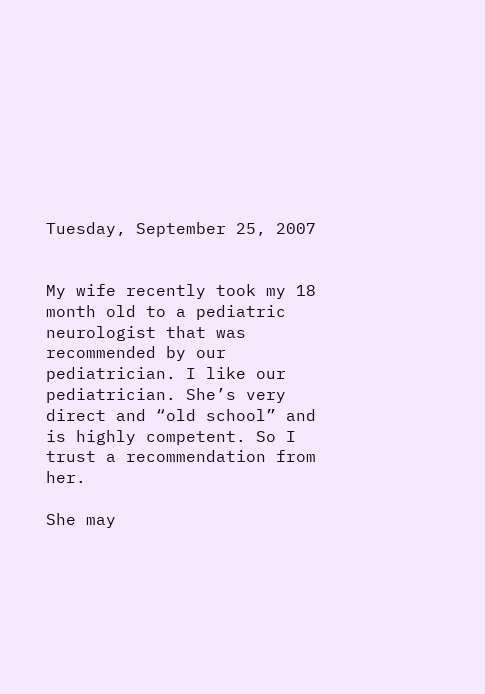Tuesday, September 25, 2007


My wife recently took my 18 month old to a pediatric neurologist that was recommended by our pediatrician. I like our pediatrician. She’s very direct and “old school” and is highly competent. So I trust a recommendation from her.

She may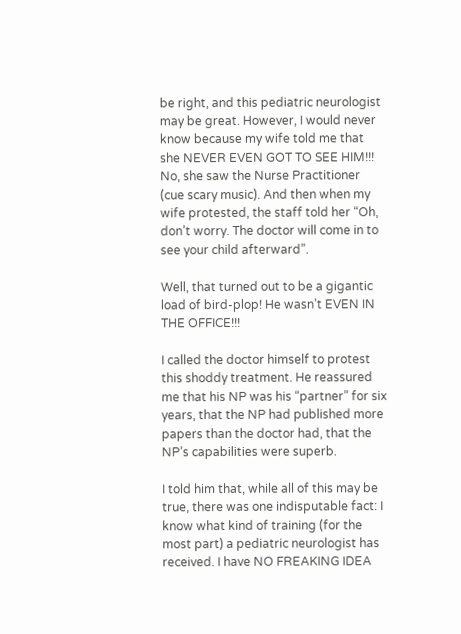be right, and this pediatric neurologist may be great. However, I would never know because my wife told me that she NEVER EVEN GOT TO SEE HIM!!! No, she saw the Nurse Practitioner (cue scary music). And then when my wife protested, the staff told her “Oh, don’t worry. The doctor will come in to see your child afterward”.

Well, that turned out to be a gigantic load of bird-plop! He wasn’t EVEN IN THE OFFICE!!!

I called the doctor himself to protest this shoddy treatment. He reassured me that his NP was his “partner” for six years, that the NP had published more papers than the doctor had, that the NP’s capabilities were superb.

I told him that, while all of this may be true, there was one indisputable fact: I know what kind of training (for the most part) a pediatric neurologist has received. I have NO FREAKING IDEA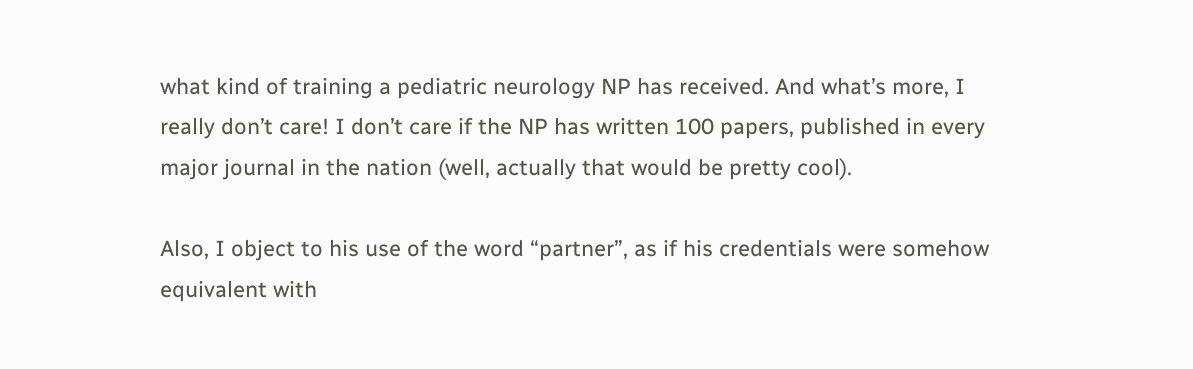what kind of training a pediatric neurology NP has received. And what’s more, I really don’t care! I don’t care if the NP has written 100 papers, published in every major journal in the nation (well, actually that would be pretty cool).

Also, I object to his use of the word “partner”, as if his credentials were somehow equivalent with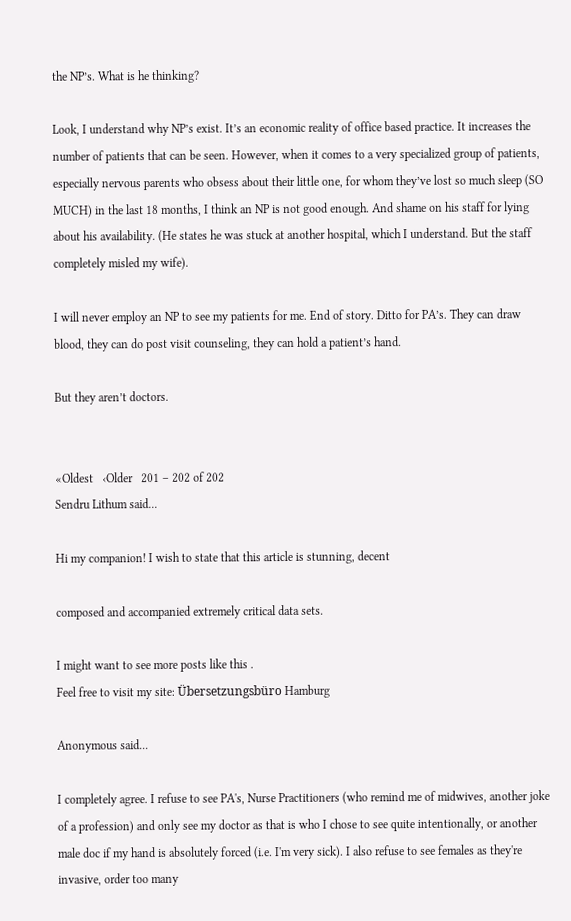the NP’s. What is he thinking?

Look, I understand why NP’s exist. It’s an economic reality of office based practice. It increases the number of patients that can be seen. However, when it comes to a very specialized group of patients, especially nervous parents who obsess about their little one, for whom they’ve lost so much sleep (SO MUCH) in the last 18 months, I think an NP is not good enough. And shame on his staff for lying about his availability. (He states he was stuck at another hospital, which I understand. But the staff completely misled my wife).

I will never employ an NP to see my patients for me. End of story. Ditto for PA’s. They can draw blood, they can do post visit counseling, they can hold a patient’s hand.

But they aren’t doctors.


«Oldest   ‹Older   201 – 202 of 202
Sendru Lithum said...

Hi my companion! I wish to state that this article is stunning, decent

composed and accompanied extremely critical data sets.

I might want to see more posts like this .
Feel free to visit my site: Übersetzungsbüro Hamburg

Anonymous said...

I completely agree. I refuse to see PA's, Nurse Practitioners (who remind me of midwives, another joke of a profession) and only see my doctor as that is who I chose to see quite intentionally, or another male doc if my hand is absolutely forced (i.e. I'm very sick). I also refuse to see females as they're invasive, order too many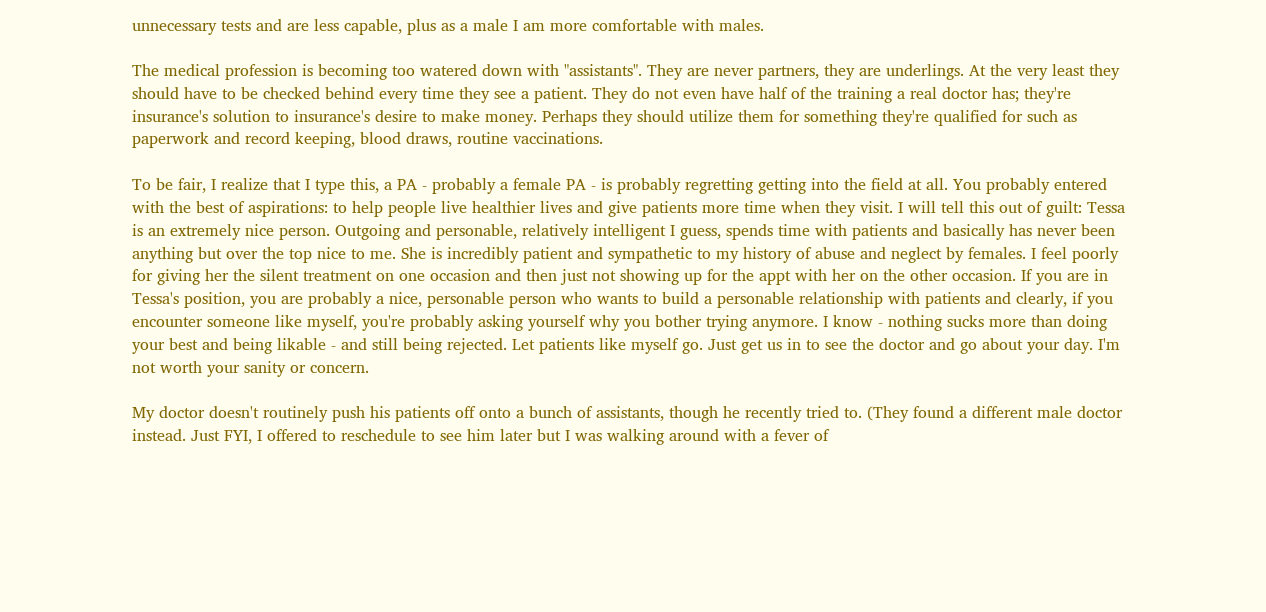unnecessary tests and are less capable, plus as a male I am more comfortable with males.

The medical profession is becoming too watered down with "assistants". They are never partners, they are underlings. At the very least they should have to be checked behind every time they see a patient. They do not even have half of the training a real doctor has; they're insurance's solution to insurance's desire to make money. Perhaps they should utilize them for something they're qualified for such as paperwork and record keeping, blood draws, routine vaccinations.

To be fair, I realize that I type this, a PA - probably a female PA - is probably regretting getting into the field at all. You probably entered with the best of aspirations: to help people live healthier lives and give patients more time when they visit. I will tell this out of guilt: Tessa is an extremely nice person. Outgoing and personable, relatively intelligent I guess, spends time with patients and basically has never been anything but over the top nice to me. She is incredibly patient and sympathetic to my history of abuse and neglect by females. I feel poorly for giving her the silent treatment on one occasion and then just not showing up for the appt with her on the other occasion. If you are in Tessa's position, you are probably a nice, personable person who wants to build a personable relationship with patients and clearly, if you encounter someone like myself, you're probably asking yourself why you bother trying anymore. I know - nothing sucks more than doing your best and being likable - and still being rejected. Let patients like myself go. Just get us in to see the doctor and go about your day. I'm not worth your sanity or concern.

My doctor doesn't routinely push his patients off onto a bunch of assistants, though he recently tried to. (They found a different male doctor instead. Just FYI, I offered to reschedule to see him later but I was walking around with a fever of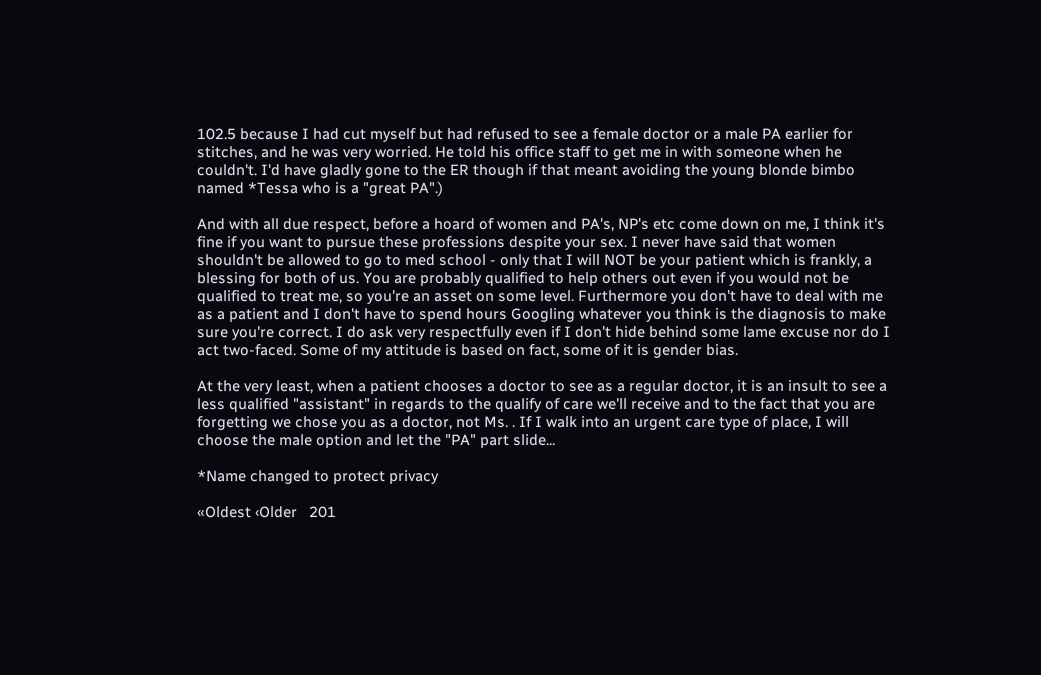102.5 because I had cut myself but had refused to see a female doctor or a male PA earlier for stitches, and he was very worried. He told his office staff to get me in with someone when he couldn't. I'd have gladly gone to the ER though if that meant avoiding the young blonde bimbo named *Tessa who is a "great PA".)

And with all due respect, before a hoard of women and PA's, NP's etc come down on me, I think it's fine if you want to pursue these professions despite your sex. I never have said that women shouldn't be allowed to go to med school - only that I will NOT be your patient which is frankly, a blessing for both of us. You are probably qualified to help others out even if you would not be qualified to treat me, so you're an asset on some level. Furthermore you don't have to deal with me as a patient and I don't have to spend hours Googling whatever you think is the diagnosis to make sure you're correct. I do ask very respectfully even if I don't hide behind some lame excuse nor do I act two-faced. Some of my attitude is based on fact, some of it is gender bias.

At the very least, when a patient chooses a doctor to see as a regular doctor, it is an insult to see a less qualified "assistant" in regards to the qualify of care we'll receive and to the fact that you are forgetting we chose you as a doctor, not Ms. . If I walk into an urgent care type of place, I will choose the male option and let the "PA" part slide...

*Name changed to protect privacy

«Oldest ‹Older   201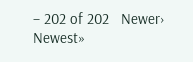– 202 of 202   Newer› Newest»